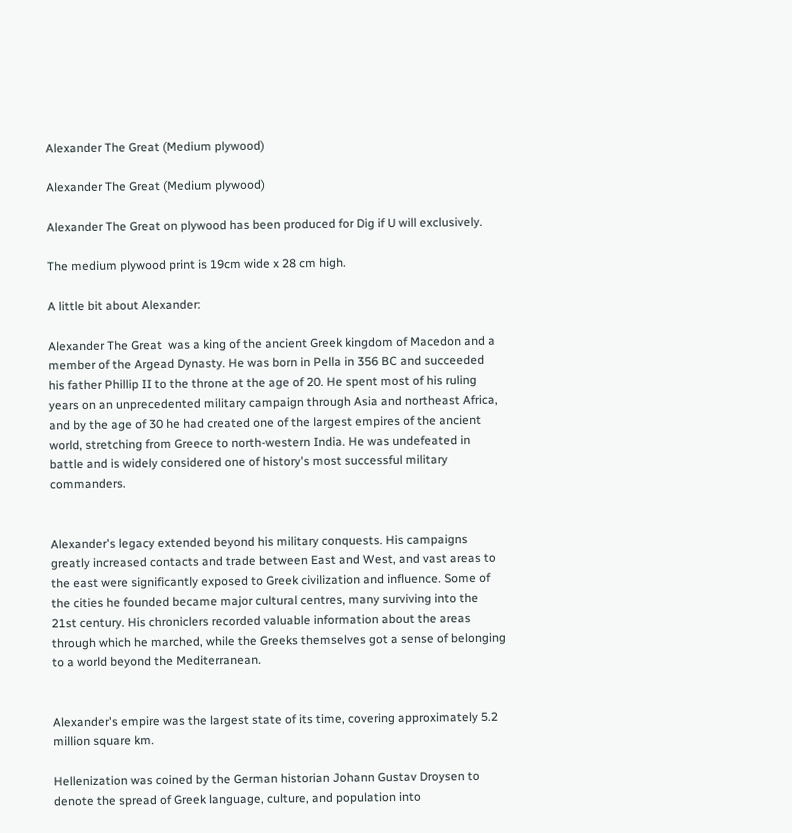Alexander The Great (Medium plywood)

Alexander The Great (Medium plywood)

Alexander The Great on plywood has been produced for Dig if U will exclusively.

The medium plywood print is 19cm wide x 28 cm high.

A little bit about Alexander:

Alexander The Great  was a king of the ancient Greek kingdom of Macedon and a member of the Argead Dynasty. He was born in Pella in 356 BC and succeeded his father Phillip II to the throne at the age of 20. He spent most of his ruling years on an unprecedented military campaign through Asia and northeast Africa, and by the age of 30 he had created one of the largest empires of the ancient world, stretching from Greece to north-western India. He was undefeated in battle and is widely considered one of history's most successful military commanders.


Alexander's legacy extended beyond his military conquests. His campaigns greatly increased contacts and trade between East and West, and vast areas to the east were significantly exposed to Greek civilization and influence. Some of the cities he founded became major cultural centres, many surviving into the 21st century. His chroniclers recorded valuable information about the areas through which he marched, while the Greeks themselves got a sense of belonging to a world beyond the Mediterranean.


Alexander's empire was the largest state of its time, covering approximately 5.2 million square km.

Hellenization was coined by the German historian Johann Gustav Droysen to denote the spread of Greek language, culture, and population into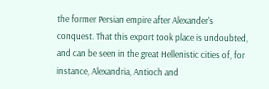the former Persian empire after Alexander's conquest. That this export took place is undoubted, and can be seen in the great Hellenistic cities of, for instance, Alexandria, Antioch and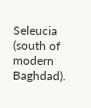Seleucia (south of modern Baghdad).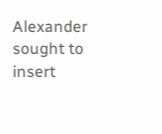Alexander sought to insert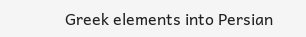Greek elements into Persian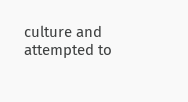culture and attempted to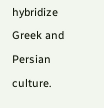hybridize Greek and Persian culture.